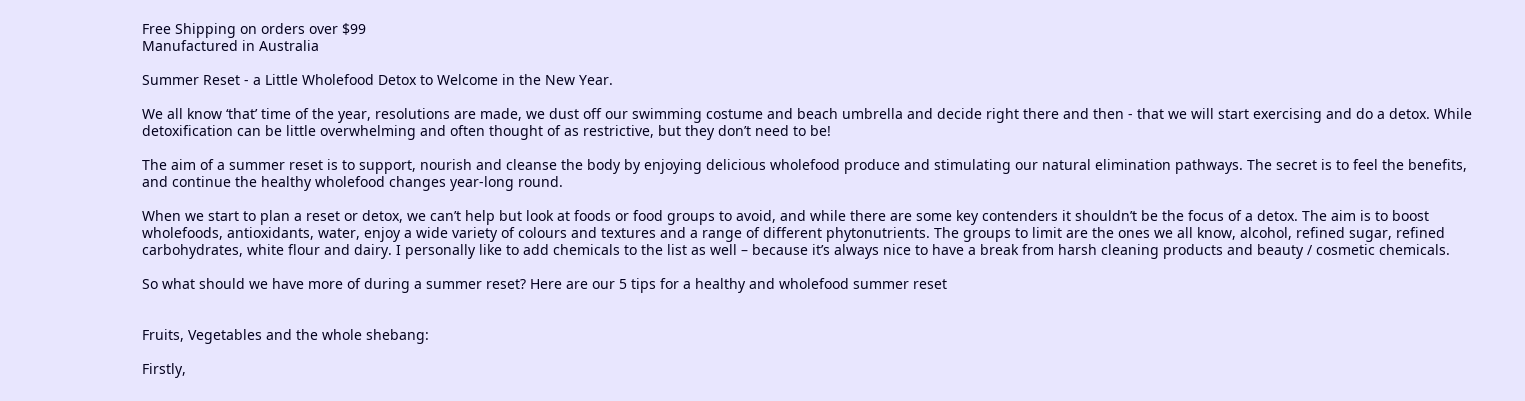Free Shipping on orders over $99
Manufactured in Australia

Summer Reset - a Little Wholefood Detox to Welcome in the New Year.

We all know ‘that’ time of the year, resolutions are made, we dust off our swimming costume and beach umbrella and decide right there and then - that we will start exercising and do a detox. While detoxification can be little overwhelming and often thought of as restrictive, but they don’t need to be!

The aim of a summer reset is to support, nourish and cleanse the body by enjoying delicious wholefood produce and stimulating our natural elimination pathways. The secret is to feel the benefits, and continue the healthy wholefood changes year-long round.

When we start to plan a reset or detox, we can’t help but look at foods or food groups to avoid, and while there are some key contenders it shouldn’t be the focus of a detox. The aim is to boost wholefoods, antioxidants, water, enjoy a wide variety of colours and textures and a range of different phytonutrients. The groups to limit are the ones we all know, alcohol, refined sugar, refined carbohydrates, white flour and dairy. I personally like to add chemicals to the list as well – because it’s always nice to have a break from harsh cleaning products and beauty / cosmetic chemicals.

So what should we have more of during a summer reset? Here are our 5 tips for a healthy and wholefood summer reset


Fruits, Vegetables and the whole shebang:

Firstly,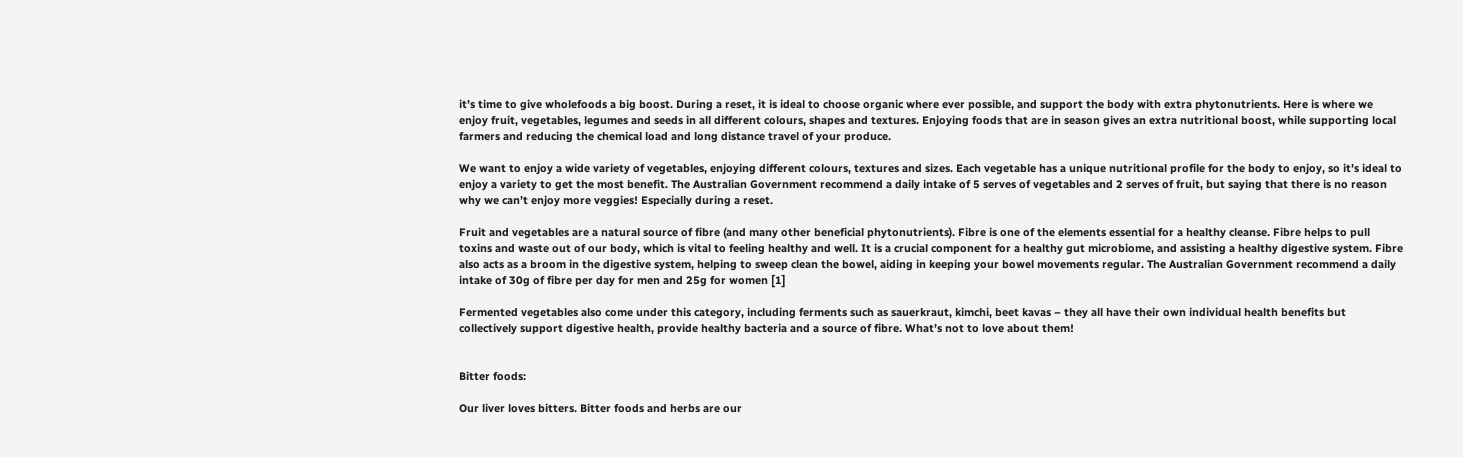it’s time to give wholefoods a big boost. During a reset, it is ideal to choose organic where ever possible, and support the body with extra phytonutrients. Here is where we enjoy fruit, vegetables, legumes and seeds in all different colours, shapes and textures. Enjoying foods that are in season gives an extra nutritional boost, while supporting local farmers and reducing the chemical load and long distance travel of your produce.

We want to enjoy a wide variety of vegetables, enjoying different colours, textures and sizes. Each vegetable has a unique nutritional profile for the body to enjoy, so it’s ideal to enjoy a variety to get the most benefit. The Australian Government recommend a daily intake of 5 serves of vegetables and 2 serves of fruit, but saying that there is no reason why we can’t enjoy more veggies! Especially during a reset.

Fruit and vegetables are a natural source of fibre (and many other beneficial phytonutrients). Fibre is one of the elements essential for a healthy cleanse. Fibre helps to pull toxins and waste out of our body, which is vital to feeling healthy and well. It is a crucial component for a healthy gut microbiome, and assisting a healthy digestive system. Fibre also acts as a broom in the digestive system, helping to sweep clean the bowel, aiding in keeping your bowel movements regular. The Australian Government recommend a daily intake of 30g of fibre per day for men and 25g for women [1]

Fermented vegetables also come under this category, including ferments such as sauerkraut, kimchi, beet kavas – they all have their own individual health benefits but collectively support digestive health, provide healthy bacteria and a source of fibre. What’s not to love about them!


Bitter foods:

Our liver loves bitters. Bitter foods and herbs are our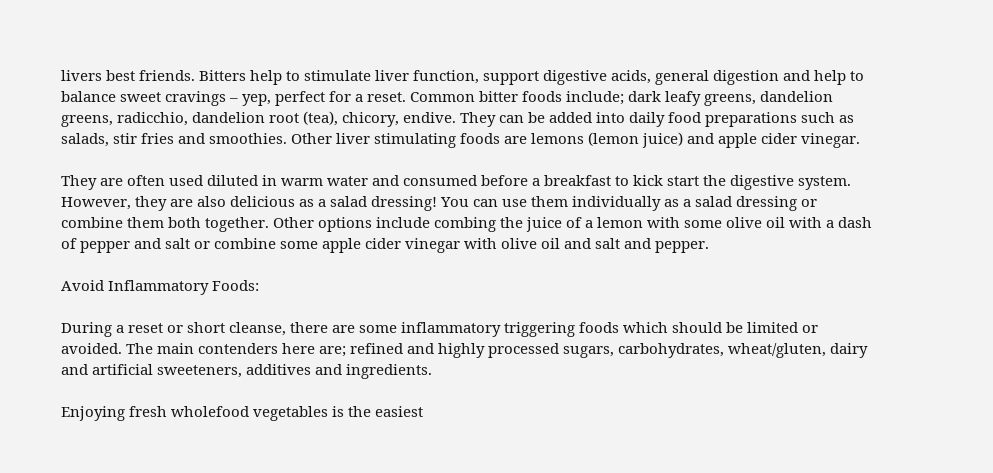livers best friends. Bitters help to stimulate liver function, support digestive acids, general digestion and help to balance sweet cravings – yep, perfect for a reset. Common bitter foods include; dark leafy greens, dandelion greens, radicchio, dandelion root (tea), chicory, endive. They can be added into daily food preparations such as salads, stir fries and smoothies. Other liver stimulating foods are lemons (lemon juice) and apple cider vinegar.

They are often used diluted in warm water and consumed before a breakfast to kick start the digestive system. However, they are also delicious as a salad dressing! You can use them individually as a salad dressing or combine them both together. Other options include combing the juice of a lemon with some olive oil with a dash of pepper and salt or combine some apple cider vinegar with olive oil and salt and pepper.

Avoid Inflammatory Foods:

During a reset or short cleanse, there are some inflammatory triggering foods which should be limited or avoided. The main contenders here are; refined and highly processed sugars, carbohydrates, wheat/gluten, dairy and artificial sweeteners, additives and ingredients.

Enjoying fresh wholefood vegetables is the easiest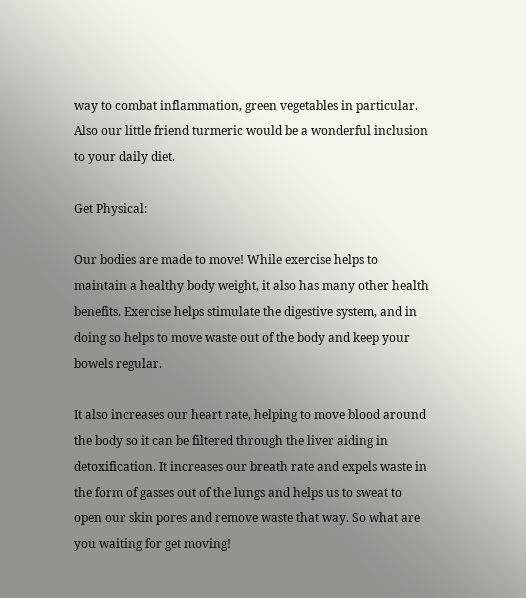way to combat inflammation, green vegetables in particular. Also our little friend turmeric would be a wonderful inclusion to your daily diet.

Get Physical:

Our bodies are made to move! While exercise helps to maintain a healthy body weight, it also has many other health benefits. Exercise helps stimulate the digestive system, and in doing so helps to move waste out of the body and keep your bowels regular.

It also increases our heart rate, helping to move blood around the body so it can be filtered through the liver aiding in detoxification. It increases our breath rate and expels waste in the form of gasses out of the lungs and helps us to sweat to open our skin pores and remove waste that way. So what are you waiting for get moving!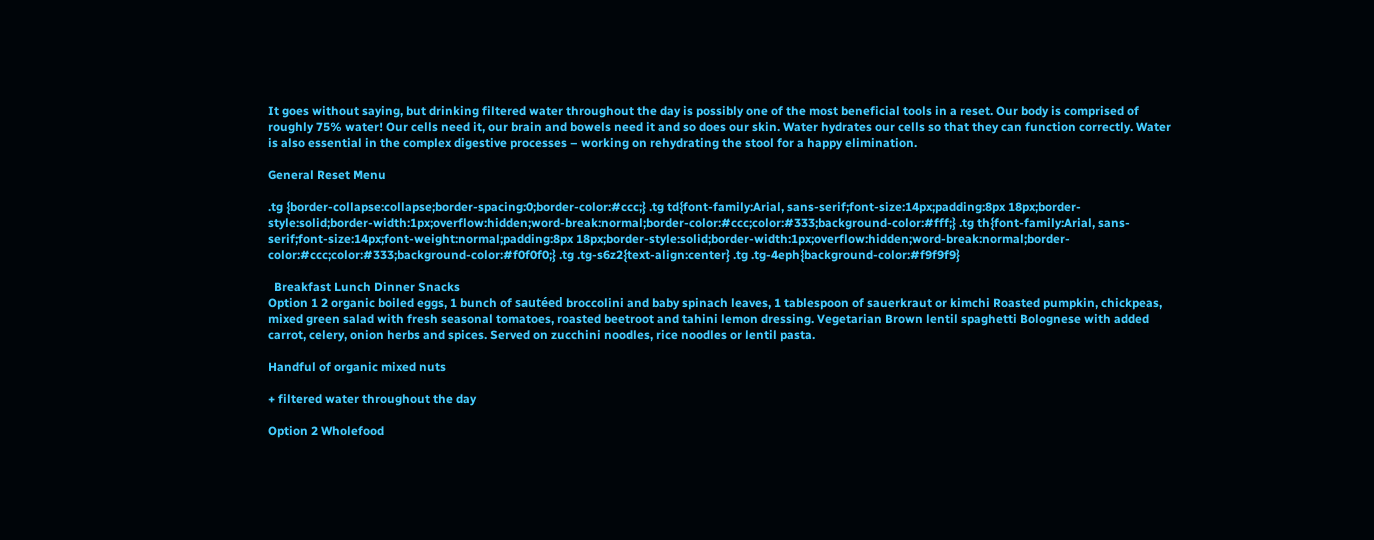It goes without saying, but drinking filtered water throughout the day is possibly one of the most beneficial tools in a reset. Our body is comprised of roughly 75% water! Our cells need it, our brain and bowels need it and so does our skin. Water hydrates our cells so that they can function correctly. Water is also essential in the complex digestive processes – working on rehydrating the stool for a happy elimination.

General Reset Menu

.tg {border-collapse:collapse;border-spacing:0;border-color:#ccc;} .tg td{font-family:Arial, sans-serif;font-size:14px;padding:8px 18px;border-style:solid;border-width:1px;overflow:hidden;word-break:normal;border-color:#ccc;color:#333;background-color:#fff;} .tg th{font-family:Arial, sans-serif;font-size:14px;font-weight:normal;padding:8px 18px;border-style:solid;border-width:1px;overflow:hidden;word-break:normal;border-color:#ccc;color:#333;background-color:#f0f0f0;} .tg .tg-s6z2{text-align:center} .tg .tg-4eph{background-color:#f9f9f9}

  Breakfast Lunch Dinner Snacks
Option 1 2 organic boiled eggs, 1 bunch of sautéed broccolini and baby spinach leaves, 1 tablespoon of sauerkraut or kimchi Roasted pumpkin, chickpeas, mixed green salad with fresh seasonal tomatoes, roasted beetroot and tahini lemon dressing. Vegetarian Brown lentil spaghetti Bolognese with added carrot, celery, onion herbs and spices. Served on zucchini noodles, rice noodles or lentil pasta.

Handful of organic mixed nuts

+ filtered water throughout the day

Option 2 Wholefood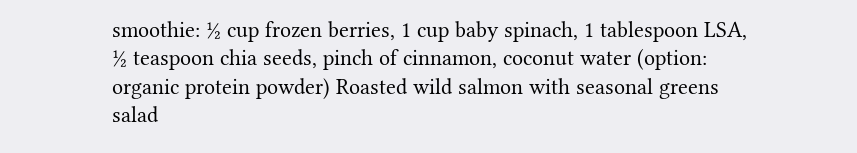smoothie: ½ cup frozen berries, 1 cup baby spinach, 1 tablespoon LSA, ½ teaspoon chia seeds, pinch of cinnamon, coconut water (option: organic protein powder) Roasted wild salmon with seasonal greens salad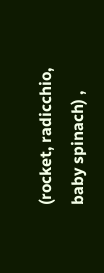(rocket, radicchio, baby spinach) ,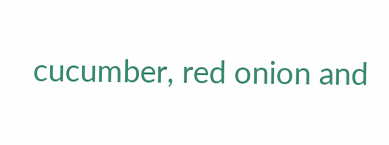cucumber, red onion and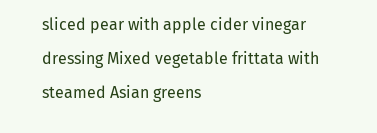sliced pear with apple cider vinegar dressing Mixed vegetable frittata with steamed Asian greens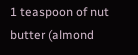1 teaspoon of nut butter (almond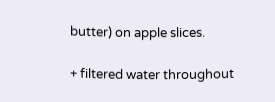butter) on apple slices.

+ filtered water throughout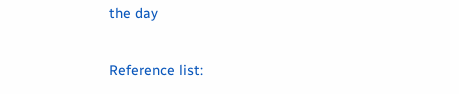the day

Reference list: